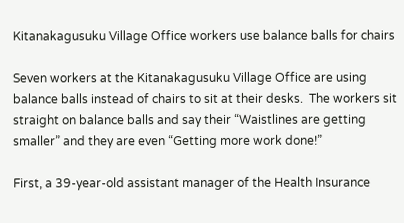Kitanakagusuku Village Office workers use balance balls for chairs

Seven workers at the Kitanakagusuku Village Office are using balance balls instead of chairs to sit at their desks.  The workers sit straight on balance balls and say their “Waistlines are getting smaller” and they are even “Getting more work done!”

First, a 39-year-old assistant manager of the Health Insurance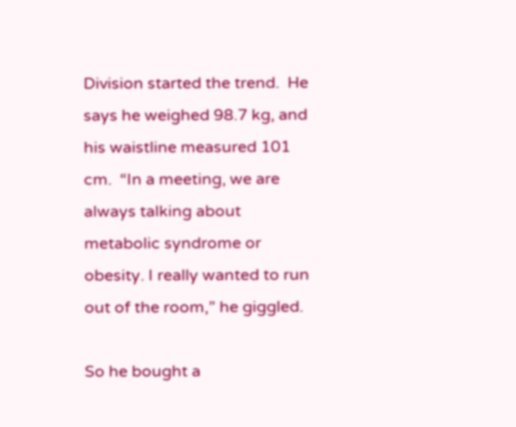Division started the trend.  He says he weighed 98.7 kg, and his waistline measured 101 cm.  “In a meeting, we are always talking about metabolic syndrome or obesity. I really wanted to run out of the room,” he giggled.

So he bought a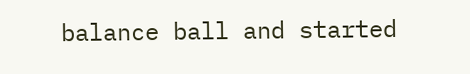balance ball and started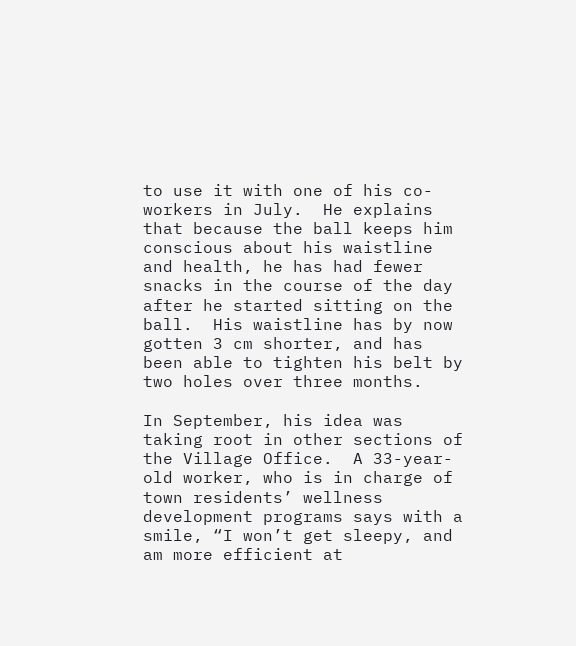to use it with one of his co-workers in July.  He explains that because the ball keeps him conscious about his waistline and health, he has had fewer snacks in the course of the day after he started sitting on the ball.  His waistline has by now gotten 3 cm shorter, and has been able to tighten his belt by two holes over three months.

In September, his idea was taking root in other sections of the Village Office.  A 33-year-old worker, who is in charge of town residents’ wellness development programs says with a smile, “I won’t get sleepy, and am more efficient at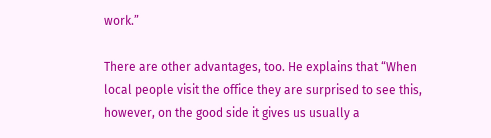work.”

There are other advantages, too. He explains that “When local people visit the office they are surprised to see this, however, on the good side it gives us usually a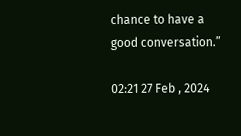chance to have a good conversation.”

02:21 27 Feb , 2024